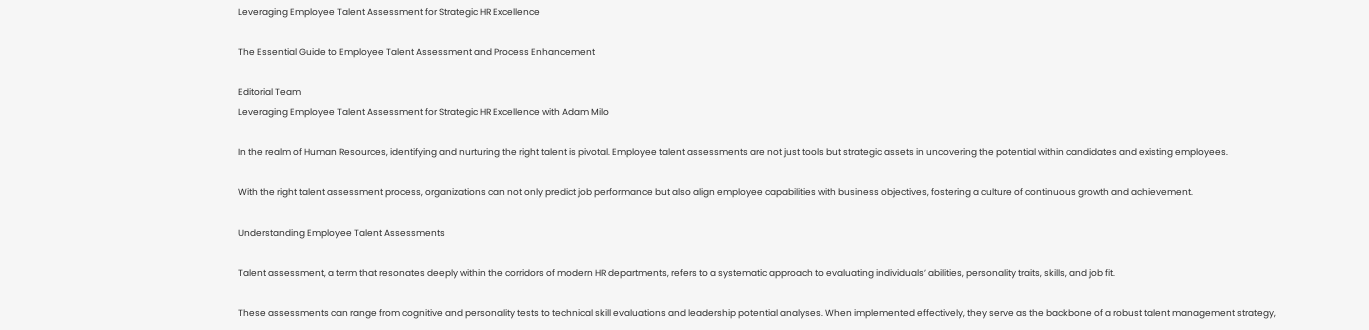Leveraging Employee Talent Assessment for Strategic HR Excellence

The Essential Guide to Employee Talent Assessment and Process Enhancement

Editorial Team
Leveraging Employee Talent Assessment for Strategic HR Excellence with Adam Milo

In the realm of Human Resources, identifying and nurturing the right talent is pivotal. Employee talent assessments are not just tools but strategic assets in uncovering the potential within candidates and existing employees.

With the right talent assessment process, organizations can not only predict job performance but also align employee capabilities with business objectives, fostering a culture of continuous growth and achievement.

Understanding Employee Talent Assessments

Talent assessment, a term that resonates deeply within the corridors of modern HR departments, refers to a systematic approach to evaluating individuals’ abilities, personality traits, skills, and job fit.

These assessments can range from cognitive and personality tests to technical skill evaluations and leadership potential analyses. When implemented effectively, they serve as the backbone of a robust talent management strategy,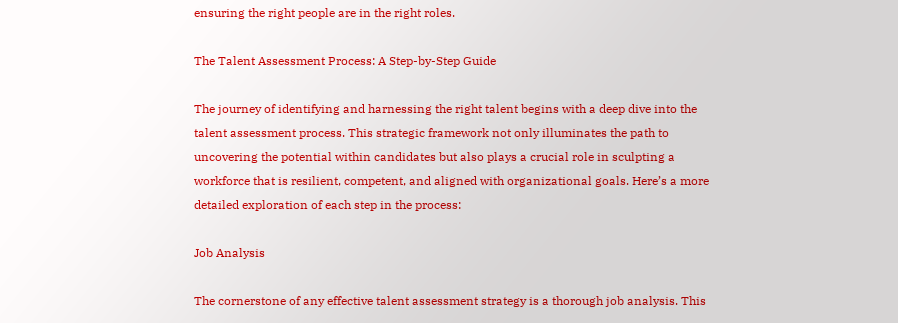ensuring the right people are in the right roles.

The Talent Assessment Process: A Step-by-Step Guide

The journey of identifying and harnessing the right talent begins with a deep dive into the talent assessment process. This strategic framework not only illuminates the path to uncovering the potential within candidates but also plays a crucial role in sculpting a workforce that is resilient, competent, and aligned with organizational goals. Here’s a more detailed exploration of each step in the process:

Job Analysis

The cornerstone of any effective talent assessment strategy is a thorough job analysis. This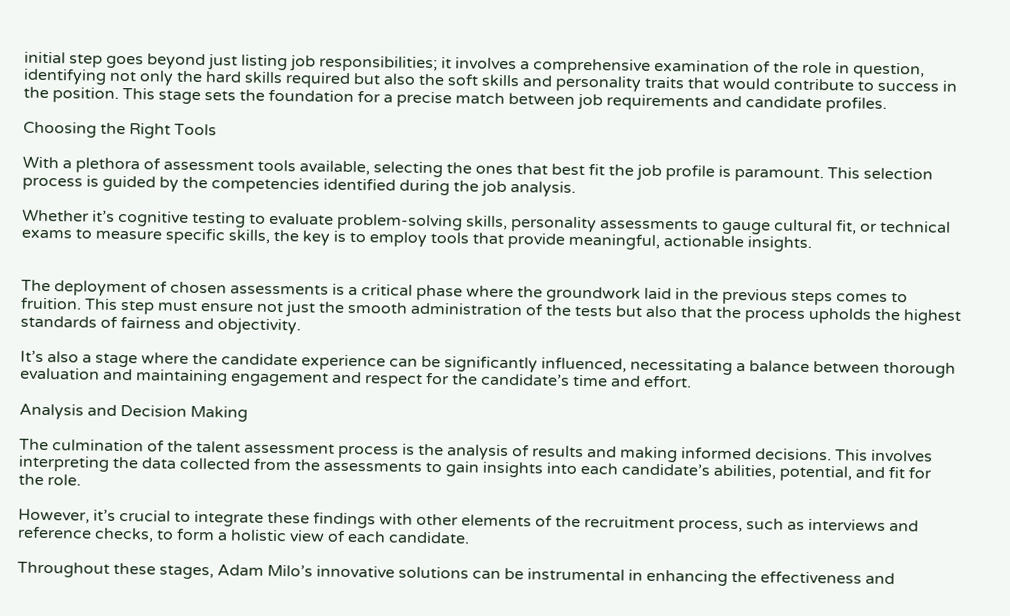initial step goes beyond just listing job responsibilities; it involves a comprehensive examination of the role in question, identifying not only the hard skills required but also the soft skills and personality traits that would contribute to success in the position. This stage sets the foundation for a precise match between job requirements and candidate profiles.

Choosing the Right Tools

With a plethora of assessment tools available, selecting the ones that best fit the job profile is paramount. This selection process is guided by the competencies identified during the job analysis.

Whether it’s cognitive testing to evaluate problem-solving skills, personality assessments to gauge cultural fit, or technical exams to measure specific skills, the key is to employ tools that provide meaningful, actionable insights.


The deployment of chosen assessments is a critical phase where the groundwork laid in the previous steps comes to fruition. This step must ensure not just the smooth administration of the tests but also that the process upholds the highest standards of fairness and objectivity.

It’s also a stage where the candidate experience can be significantly influenced, necessitating a balance between thorough evaluation and maintaining engagement and respect for the candidate’s time and effort.

Analysis and Decision Making

The culmination of the talent assessment process is the analysis of results and making informed decisions. This involves interpreting the data collected from the assessments to gain insights into each candidate’s abilities, potential, and fit for the role.

However, it’s crucial to integrate these findings with other elements of the recruitment process, such as interviews and reference checks, to form a holistic view of each candidate.

Throughout these stages, Adam Milo’s innovative solutions can be instrumental in enhancing the effectiveness and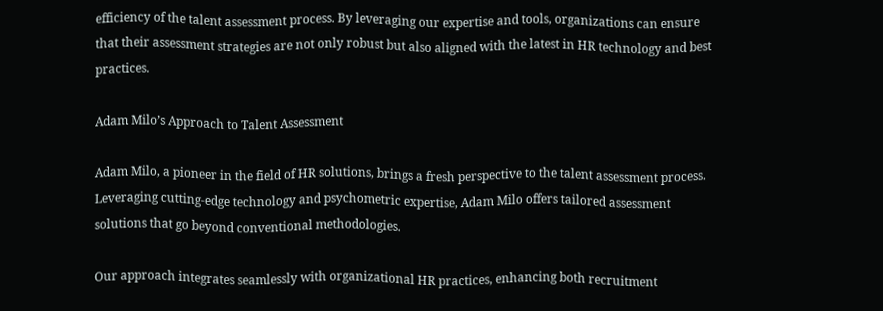efficiency of the talent assessment process. By leveraging our expertise and tools, organizations can ensure that their assessment strategies are not only robust but also aligned with the latest in HR technology and best practices.

Adam Milo’s Approach to Talent Assessment

Adam Milo, a pioneer in the field of HR solutions, brings a fresh perspective to the talent assessment process. Leveraging cutting-edge technology and psychometric expertise, Adam Milo offers tailored assessment solutions that go beyond conventional methodologies.

Our approach integrates seamlessly with organizational HR practices, enhancing both recruitment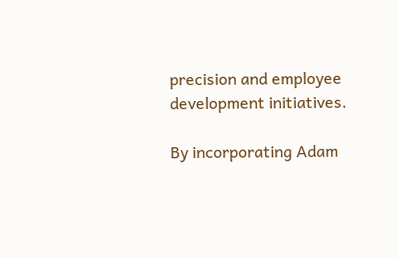precision and employee development initiatives.

By incorporating Adam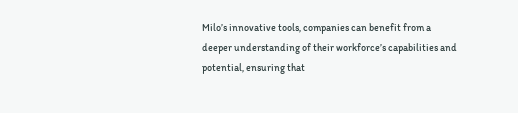Milo’s innovative tools, companies can benefit from a deeper understanding of their workforce’s capabilities and potential, ensuring that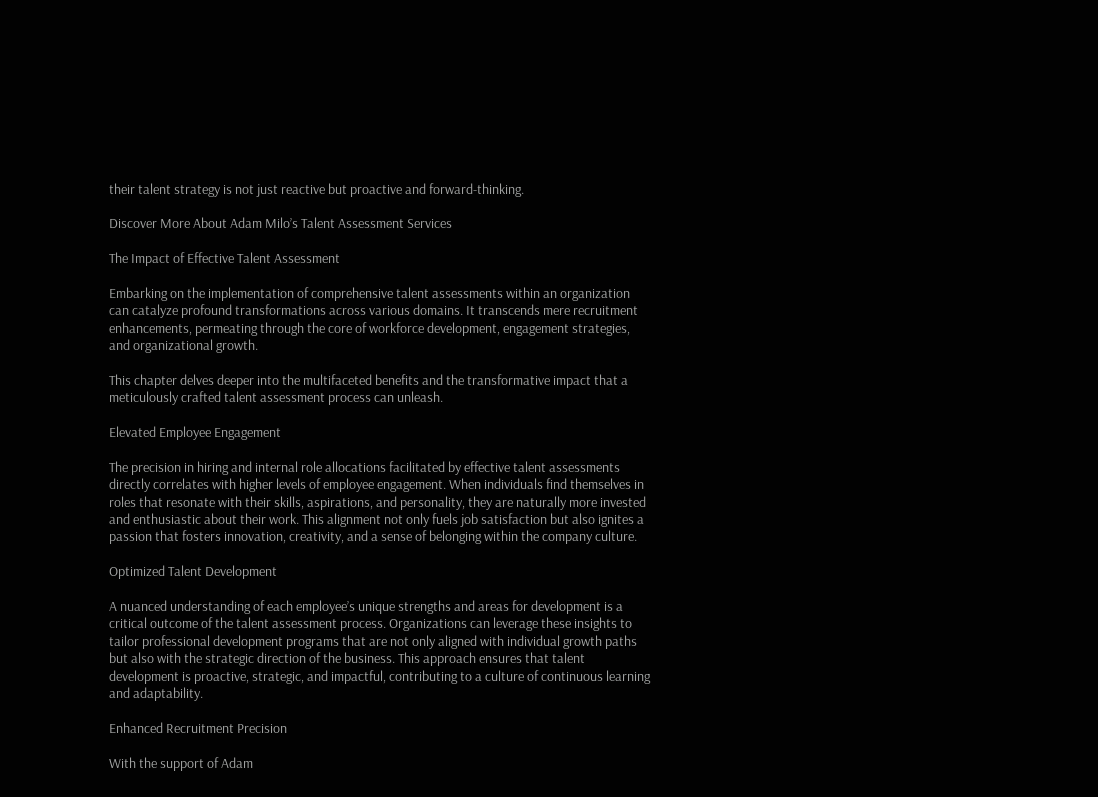their talent strategy is not just reactive but proactive and forward-thinking.

Discover More About Adam Milo’s Talent Assessment Services

The Impact of Effective Talent Assessment

Embarking on the implementation of comprehensive talent assessments within an organization can catalyze profound transformations across various domains. It transcends mere recruitment enhancements, permeating through the core of workforce development, engagement strategies, and organizational growth.

This chapter delves deeper into the multifaceted benefits and the transformative impact that a meticulously crafted talent assessment process can unleash.

Elevated Employee Engagement

The precision in hiring and internal role allocations facilitated by effective talent assessments directly correlates with higher levels of employee engagement. When individuals find themselves in roles that resonate with their skills, aspirations, and personality, they are naturally more invested and enthusiastic about their work. This alignment not only fuels job satisfaction but also ignites a passion that fosters innovation, creativity, and a sense of belonging within the company culture.

Optimized Talent Development

A nuanced understanding of each employee’s unique strengths and areas for development is a critical outcome of the talent assessment process. Organizations can leverage these insights to tailor professional development programs that are not only aligned with individual growth paths but also with the strategic direction of the business. This approach ensures that talent development is proactive, strategic, and impactful, contributing to a culture of continuous learning and adaptability.

Enhanced Recruitment Precision

With the support of Adam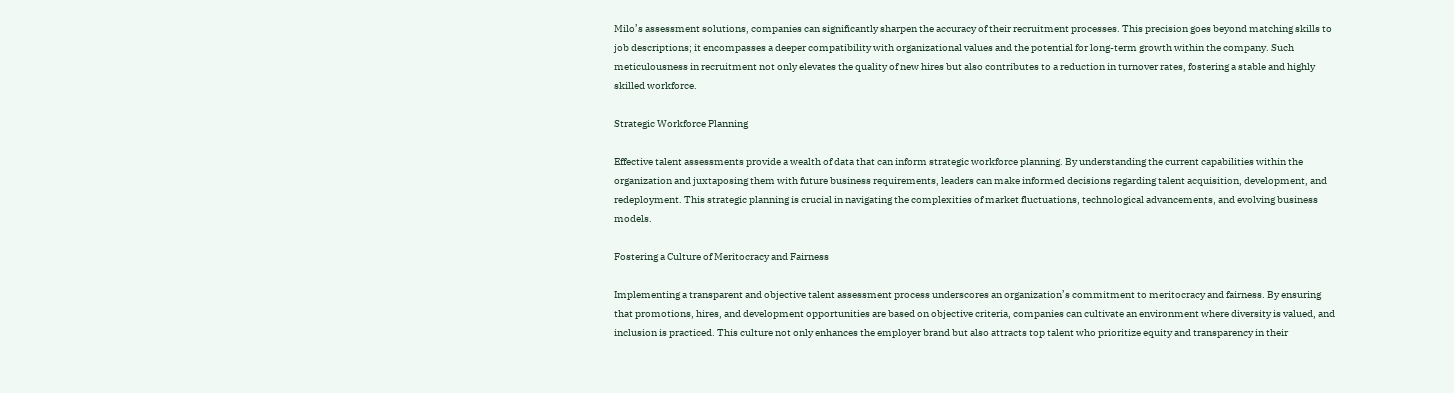Milo’s assessment solutions, companies can significantly sharpen the accuracy of their recruitment processes. This precision goes beyond matching skills to job descriptions; it encompasses a deeper compatibility with organizational values and the potential for long-term growth within the company. Such meticulousness in recruitment not only elevates the quality of new hires but also contributes to a reduction in turnover rates, fostering a stable and highly skilled workforce.

Strategic Workforce Planning

Effective talent assessments provide a wealth of data that can inform strategic workforce planning. By understanding the current capabilities within the organization and juxtaposing them with future business requirements, leaders can make informed decisions regarding talent acquisition, development, and redeployment. This strategic planning is crucial in navigating the complexities of market fluctuations, technological advancements, and evolving business models.

Fostering a Culture of Meritocracy and Fairness

Implementing a transparent and objective talent assessment process underscores an organization’s commitment to meritocracy and fairness. By ensuring that promotions, hires, and development opportunities are based on objective criteria, companies can cultivate an environment where diversity is valued, and inclusion is practiced. This culture not only enhances the employer brand but also attracts top talent who prioritize equity and transparency in their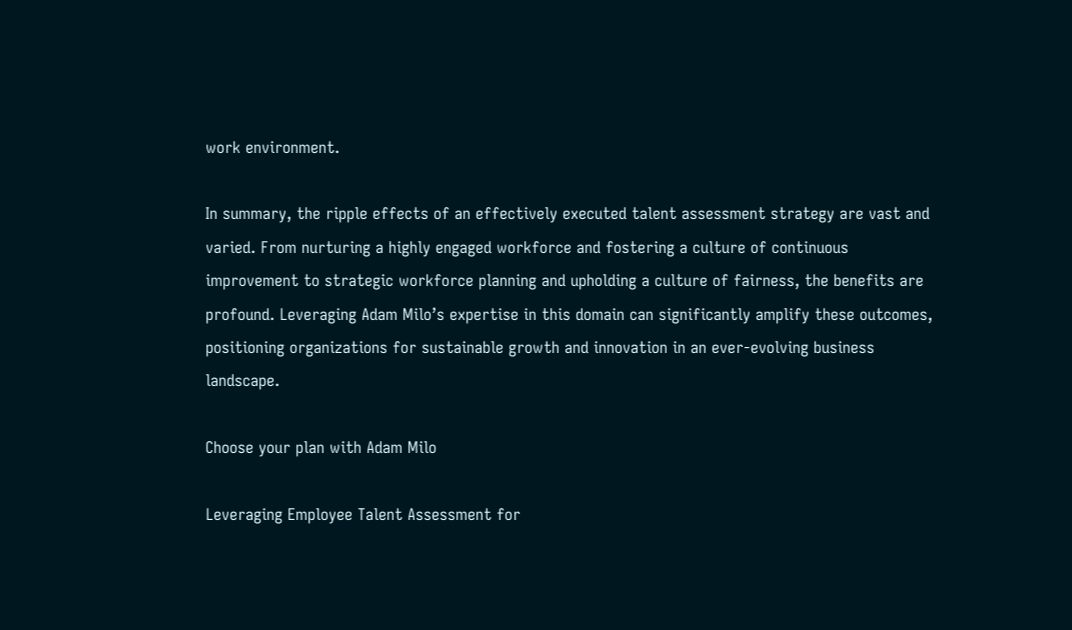work environment.

In summary, the ripple effects of an effectively executed talent assessment strategy are vast and varied. From nurturing a highly engaged workforce and fostering a culture of continuous improvement to strategic workforce planning and upholding a culture of fairness, the benefits are profound. Leveraging Adam Milo’s expertise in this domain can significantly amplify these outcomes, positioning organizations for sustainable growth and innovation in an ever-evolving business landscape.

Choose your plan with Adam Milo

Leveraging Employee Talent Assessment for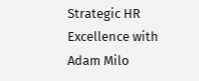Strategic HR Excellence with Adam Milo